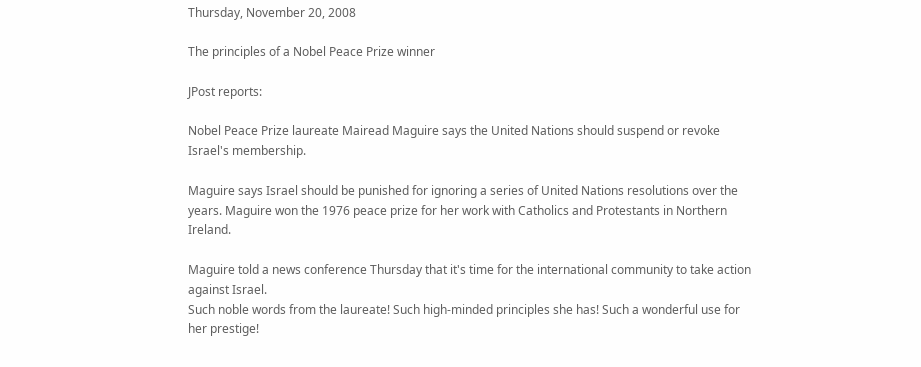Thursday, November 20, 2008

The principles of a Nobel Peace Prize winner

JPost reports:

Nobel Peace Prize laureate Mairead Maguire says the United Nations should suspend or revoke Israel's membership.

Maguire says Israel should be punished for ignoring a series of United Nations resolutions over the years. Maguire won the 1976 peace prize for her work with Catholics and Protestants in Northern Ireland.

Maguire told a news conference Thursday that it's time for the international community to take action against Israel.
Such noble words from the laureate! Such high-minded principles she has! Such a wonderful use for her prestige!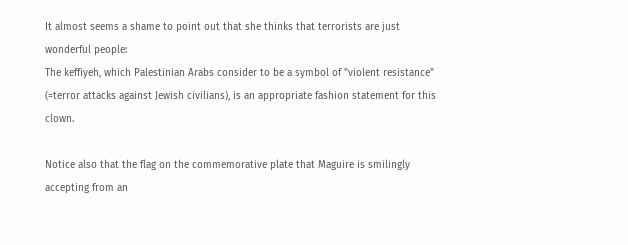It almost seems a shame to point out that she thinks that terrorists are just wonderful people:
The keffiyeh, which Palestinian Arabs consider to be a symbol of "violent resistance" (=terror attacks against Jewish civilians), is an appropriate fashion statement for this clown.

Notice also that the flag on the commemorative plate that Maguire is smilingly accepting from an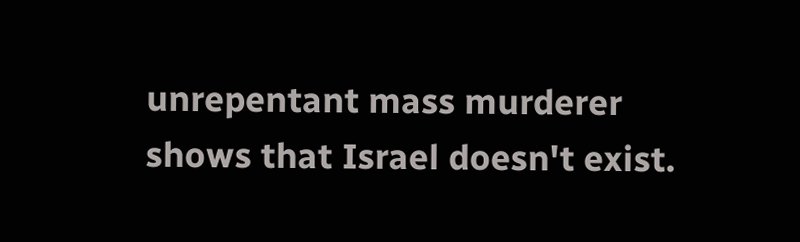unrepentant mass murderer shows that Israel doesn't exist.